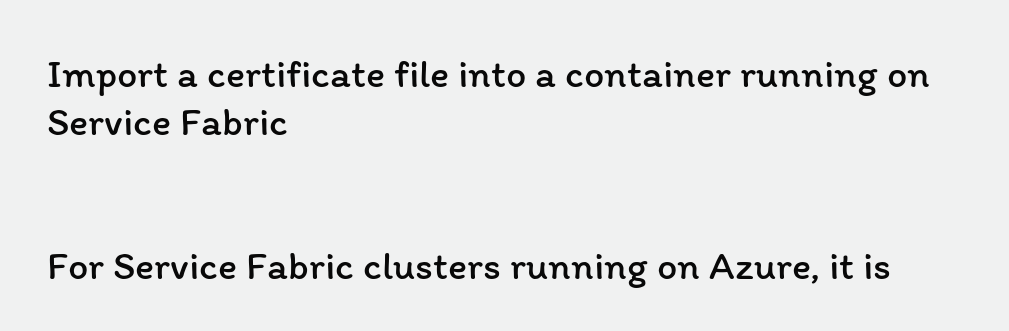Import a certificate file into a container running on Service Fabric


For Service Fabric clusters running on Azure, it is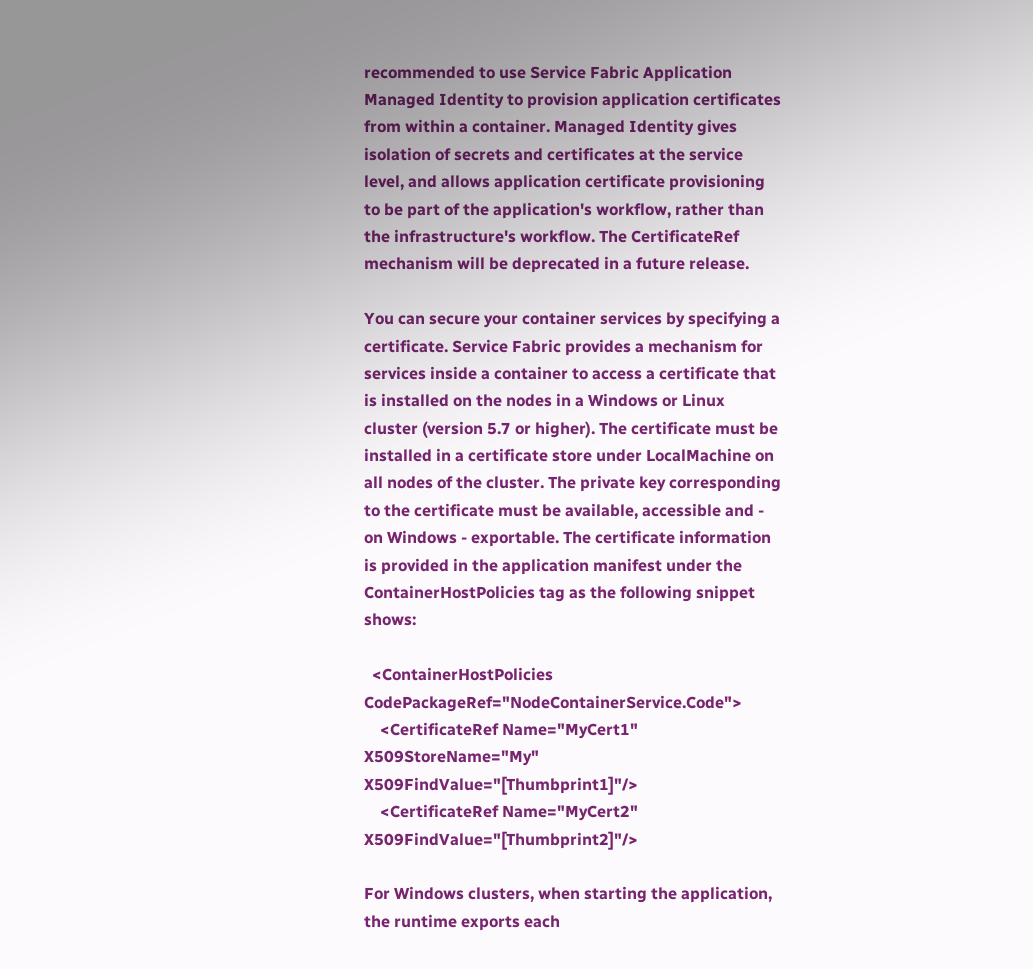recommended to use Service Fabric Application Managed Identity to provision application certificates from within a container. Managed Identity gives isolation of secrets and certificates at the service level, and allows application certificate provisioning to be part of the application's workflow, rather than the infrastructure's workflow. The CertificateRef mechanism will be deprecated in a future release.

You can secure your container services by specifying a certificate. Service Fabric provides a mechanism for services inside a container to access a certificate that is installed on the nodes in a Windows or Linux cluster (version 5.7 or higher). The certificate must be installed in a certificate store under LocalMachine on all nodes of the cluster. The private key corresponding to the certificate must be available, accessible and - on Windows - exportable. The certificate information is provided in the application manifest under the ContainerHostPolicies tag as the following snippet shows:

  <ContainerHostPolicies CodePackageRef="NodeContainerService.Code">
    <CertificateRef Name="MyCert1" X509StoreName="My" X509FindValue="[Thumbprint1]"/>
    <CertificateRef Name="MyCert2" X509FindValue="[Thumbprint2]"/>

For Windows clusters, when starting the application, the runtime exports each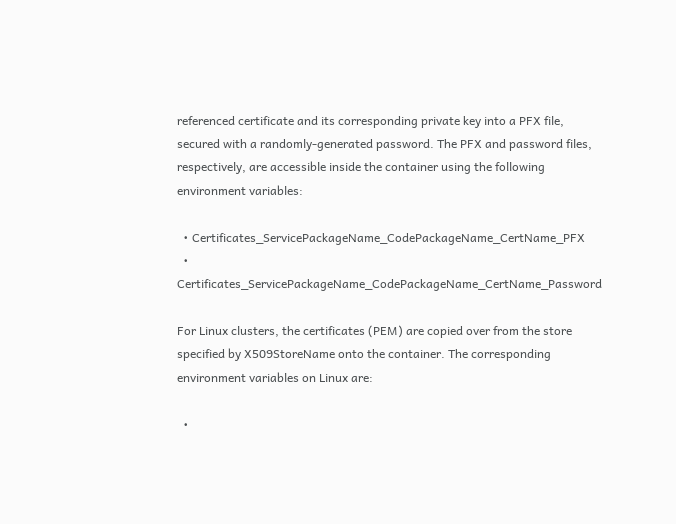referenced certificate and its corresponding private key into a PFX file, secured with a randomly-generated password. The PFX and password files, respectively, are accessible inside the container using the following environment variables:

  • Certificates_ServicePackageName_CodePackageName_CertName_PFX
  • Certificates_ServicePackageName_CodePackageName_CertName_Password

For Linux clusters, the certificates (PEM) are copied over from the store specified by X509StoreName onto the container. The corresponding environment variables on Linux are:

  •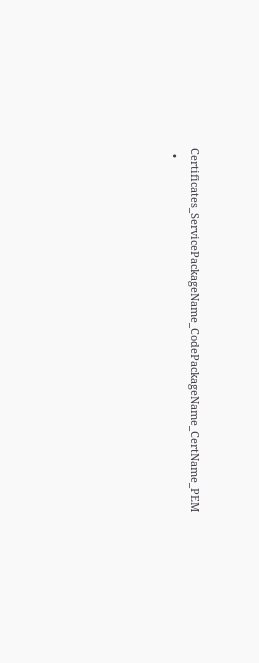Certificates_ServicePackageName_CodePackageName_CertName_PEM
  •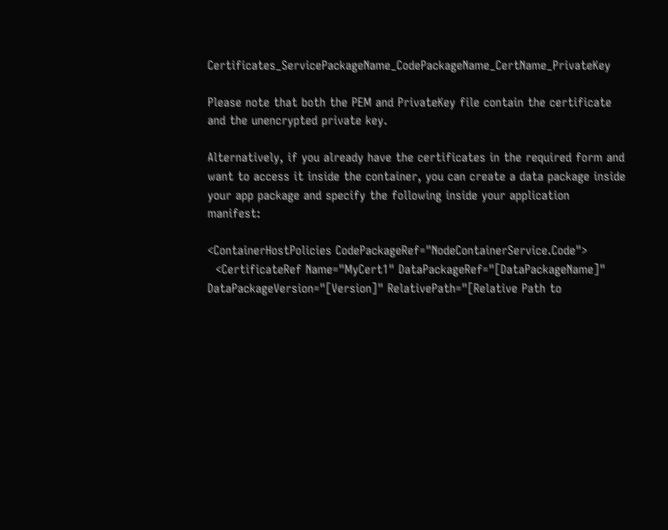Certificates_ServicePackageName_CodePackageName_CertName_PrivateKey

Please note that both the PEM and PrivateKey file contain the certificate and the unencrypted private key.

Alternatively, if you already have the certificates in the required form and want to access it inside the container, you can create a data package inside your app package and specify the following inside your application manifest:

<ContainerHostPolicies CodePackageRef="NodeContainerService.Code">
  <CertificateRef Name="MyCert1" DataPackageRef="[DataPackageName]" DataPackageVersion="[Version]" RelativePath="[Relative Path to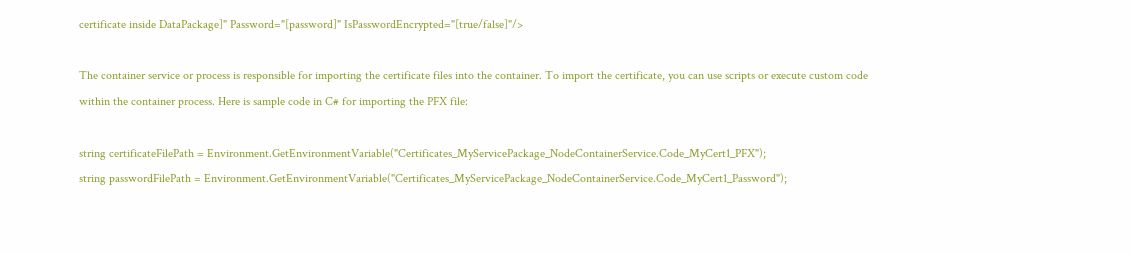certificate inside DataPackage]" Password="[password]" IsPasswordEncrypted="[true/false]"/>

The container service or process is responsible for importing the certificate files into the container. To import the certificate, you can use scripts or execute custom code within the container process. Here is sample code in C# for importing the PFX file:

string certificateFilePath = Environment.GetEnvironmentVariable("Certificates_MyServicePackage_NodeContainerService.Code_MyCert1_PFX");
string passwordFilePath = Environment.GetEnvironmentVariable("Certificates_MyServicePackage_NodeContainerService.Code_MyCert1_Password");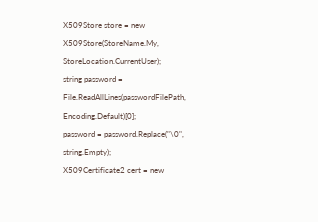X509Store store = new X509Store(StoreName.My, StoreLocation.CurrentUser);
string password = File.ReadAllLines(passwordFilePath, Encoding.Default)[0];
password = password.Replace("\0", string.Empty);
X509Certificate2 cert = new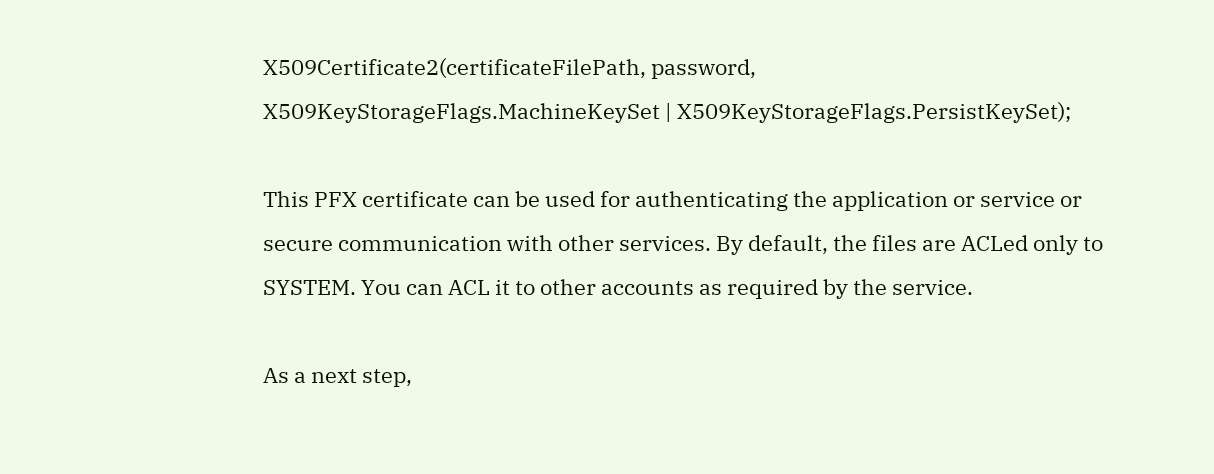X509Certificate2(certificateFilePath, password, X509KeyStorageFlags.MachineKeySet | X509KeyStorageFlags.PersistKeySet);

This PFX certificate can be used for authenticating the application or service or secure communication with other services. By default, the files are ACLed only to SYSTEM. You can ACL it to other accounts as required by the service.

As a next step,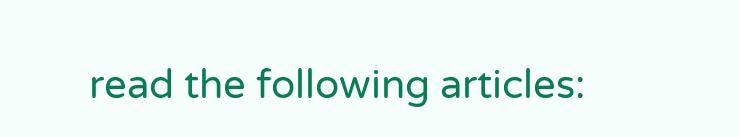read the following articles: